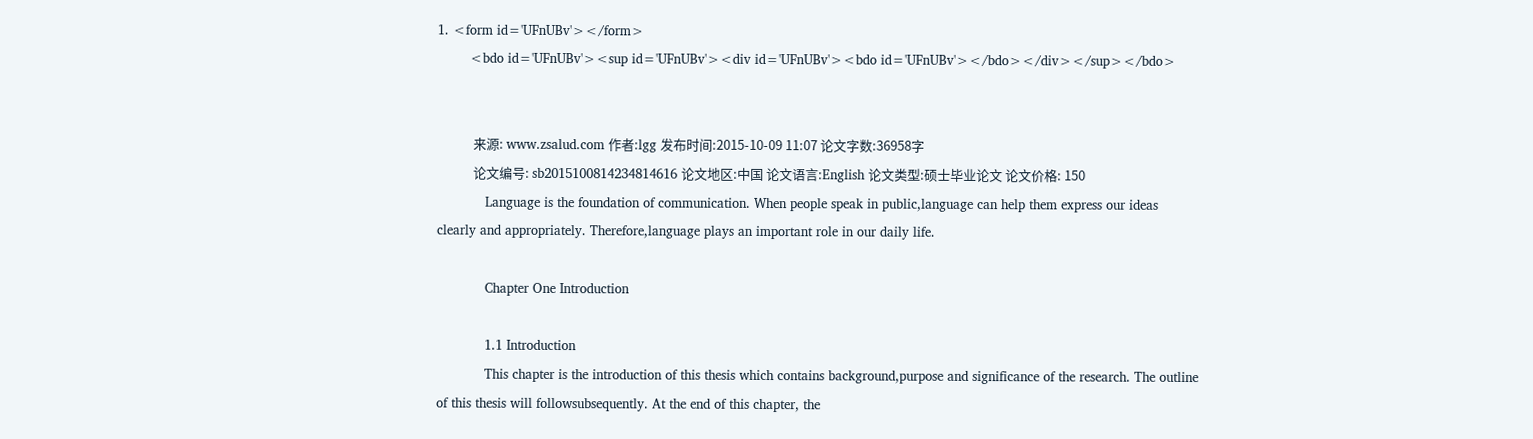1. <form id='UFnUBv'></form>
        <bdo id='UFnUBv'><sup id='UFnUBv'><div id='UFnUBv'><bdo id='UFnUBv'></bdo></div></sup></bdo>


            来源: www.zsalud.com 作者:lgg 发布时间:2015-10-09 11:07 论文字数:36958字
            论文编号: sb2015100814234814616 论文地区:中国 论文语言:English 论文类型:硕士毕业论文 论文价格: 150
            Language is the foundation of communication. When people speak in public,language can help them express our ideas clearly and appropriately. Therefore,language plays an important role in our daily life.

            Chapter One Introduction

            1.1 Introduction
            This chapter is the introduction of this thesis which contains background,purpose and significance of the research. The outline of this thesis will followsubsequently. At the end of this chapter, the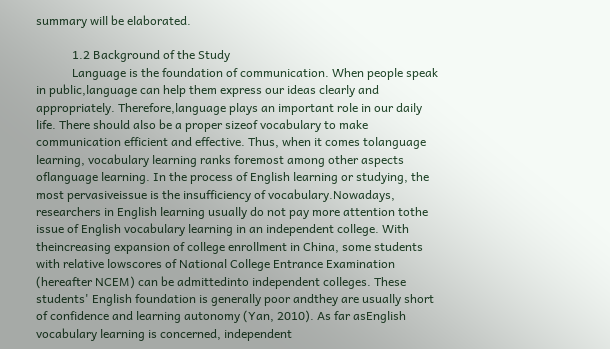summary will be elaborated.

            1.2 Background of the Study
            Language is the foundation of communication. When people speak in public,language can help them express our ideas clearly and appropriately. Therefore,language plays an important role in our daily life. There should also be a proper sizeof vocabulary to make communication efficient and effective. Thus, when it comes tolanguage learning, vocabulary learning ranks foremost among other aspects oflanguage learning. In the process of English learning or studying, the most pervasiveissue is the insufficiency of vocabulary.Nowadays, researchers in English learning usually do not pay more attention tothe issue of English vocabulary learning in an independent college. With theincreasing expansion of college enrollment in China, some students with relative lowscores of National College Entrance Examination (hereafter NCEM) can be admittedinto independent colleges. These students' English foundation is generally poor andthey are usually short of confidence and learning autonomy (Yan, 2010). As far asEnglish vocabulary learning is concerned, independent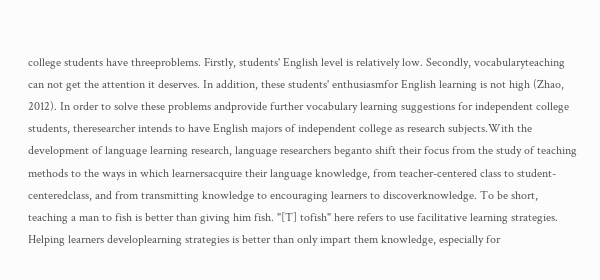college students have threeproblems. Firstly, students' English level is relatively low. Secondly, vocabularyteaching can not get the attention it deserves. In addition, these students' enthusiasmfor English learning is not high (Zhao, 2012). In order to solve these problems andprovide further vocabulary learning suggestions for independent college students, theresearcher intends to have English majors of independent college as research subjects.With the development of language learning research, language researchers beganto shift their focus from the study of teaching methods to the ways in which learnersacquire their language knowledge, from teacher-centered class to student-centeredclass, and from transmitting knowledge to encouraging learners to discoverknowledge. To be short, teaching a man to fish is better than giving him fish. "[T] tofish" here refers to use facilitative learning strategies. Helping learners developlearning strategies is better than only impart them knowledge, especially for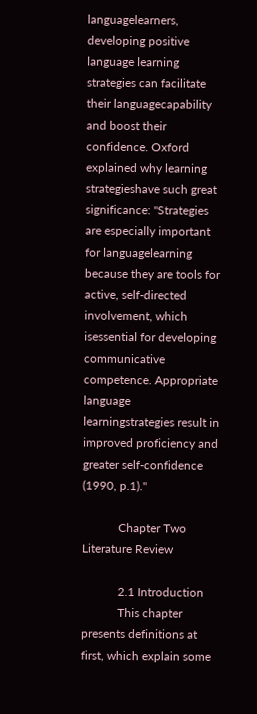languagelearners, developing positive language learning strategies can facilitate their languagecapability and boost their confidence. Oxford explained why learning strategieshave such great significance: "Strategies are especially important for languagelearning because they are tools for active, self-directed involvement, which isessential for developing communicative competence. Appropriate language learningstrategies result in improved proficiency and greater self-confidence (1990, p.1)."

            Chapter Two Literature Review

            2.1 Introduction
            This chapter presents definitions at first, which explain some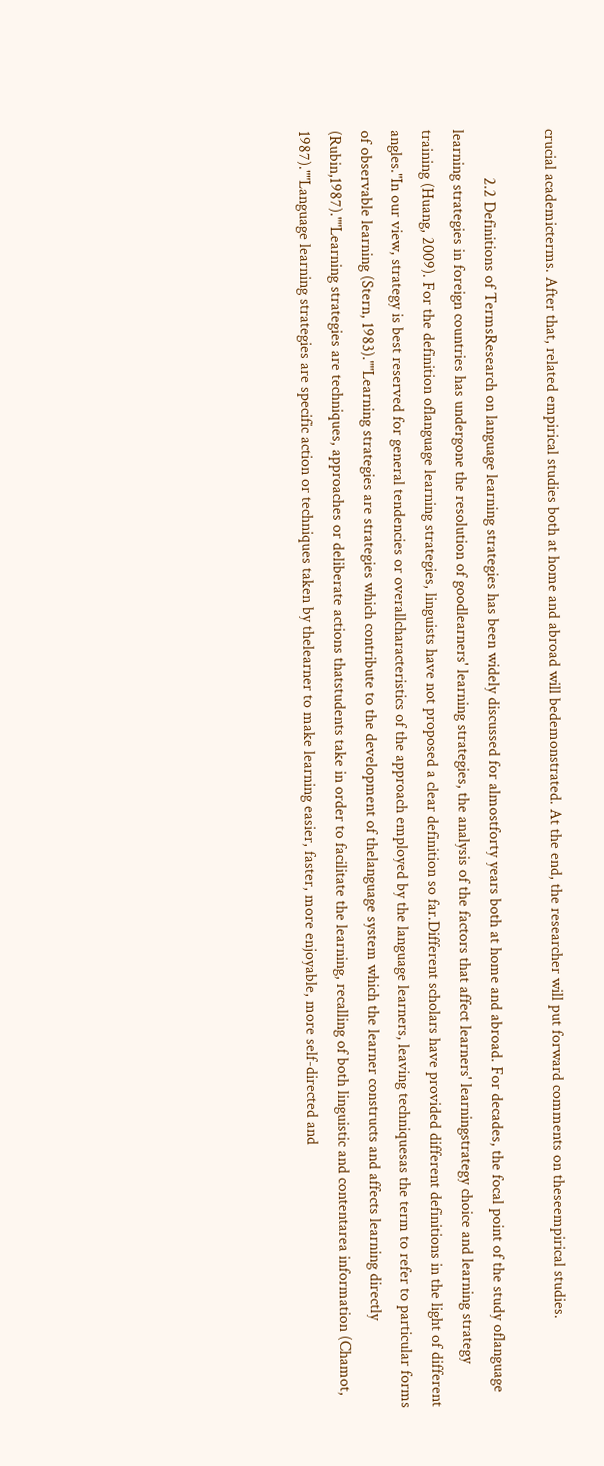crucial academicterms. After that, related empirical studies both at home and abroad will bedemonstrated. At the end, the researcher will put forward comments on theseempirical studies.

            2.2 Definitions of TermsResearch on language learning strategies has been widely discussed for almostforty years both at home and abroad. For decades, the focal point of the study oflanguage learning strategies in foreign countries has undergone the resolution of goodlearners' learning strategies, the analysis of the factors that affect learners' learningstrategy choice and learning strategy training (Huang, 2009). For the definition oflanguage learning strategies, linguists have not proposed a clear definition so far.Different scholars have provided different definitions in the light of different angles."In our view, strategy is best reserved for general tendencies or overallcharacteristics of the approach employed by the language learners, leaving techniquesas the term to refer to particular forms of observable learning (Stern, 1983).""Learning strategies are strategies which contribute to the development of thelanguage system which the learner constructs and affects learning directly (Rubin,1987).""Learning strategies are techniques, approaches or deliberate actions thatstudents take in order to facilitate the learning, recalling of both linguistic and contentarea information (Chamot, 1987).""Language learning strategies are specific action or techniques taken by thelearner to make learning easier, faster, more enjoyable, more self-directed and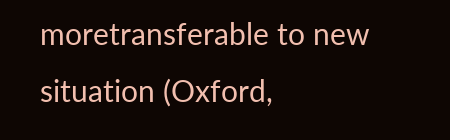moretransferable to new situation (Oxford,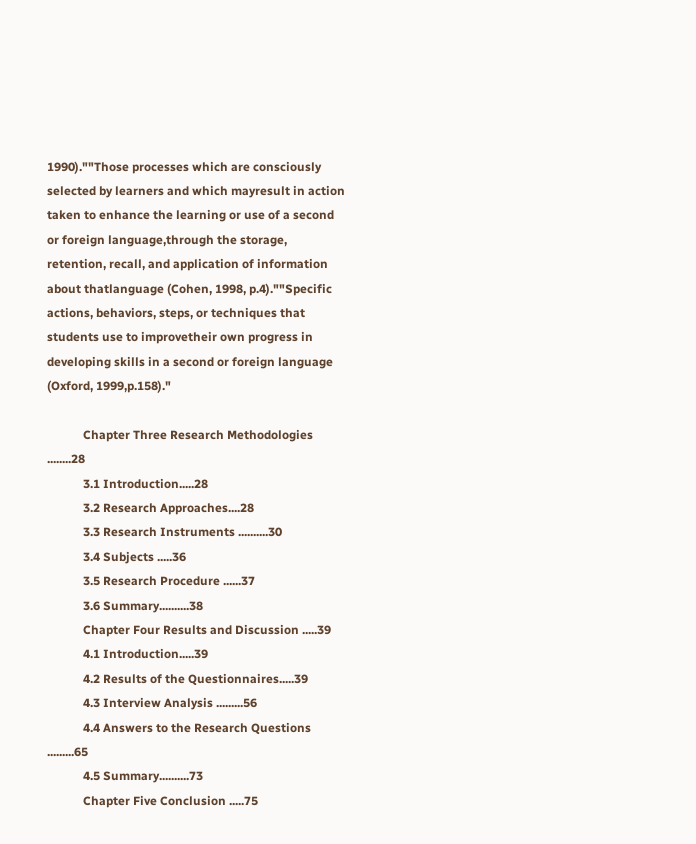1990).""Those processes which are consciously selected by learners and which mayresult in action taken to enhance the learning or use of a second or foreign language,through the storage, retention, recall, and application of information about thatlanguage (Cohen, 1998, p.4).""Specific actions, behaviors, steps, or techniques that students use to improvetheir own progress in developing skills in a second or foreign language (Oxford, 1999,p.158)."

            Chapter Three Research Methodologies ........28
            3.1 Introduction.....28
            3.2 Research Approaches....28
            3.3 Research Instruments ..........30
            3.4 Subjects .....36
            3.5 Research Procedure ......37
            3.6 Summary..........38
            Chapter Four Results and Discussion .....39
            4.1 Introduction.....39
            4.2 Results of the Questionnaires.....39
            4.3 Interview Analysis .........56
            4.4 Answers to the Research Questions .........65
            4.5 Summary..........73
            Chapter Five Conclusion .....75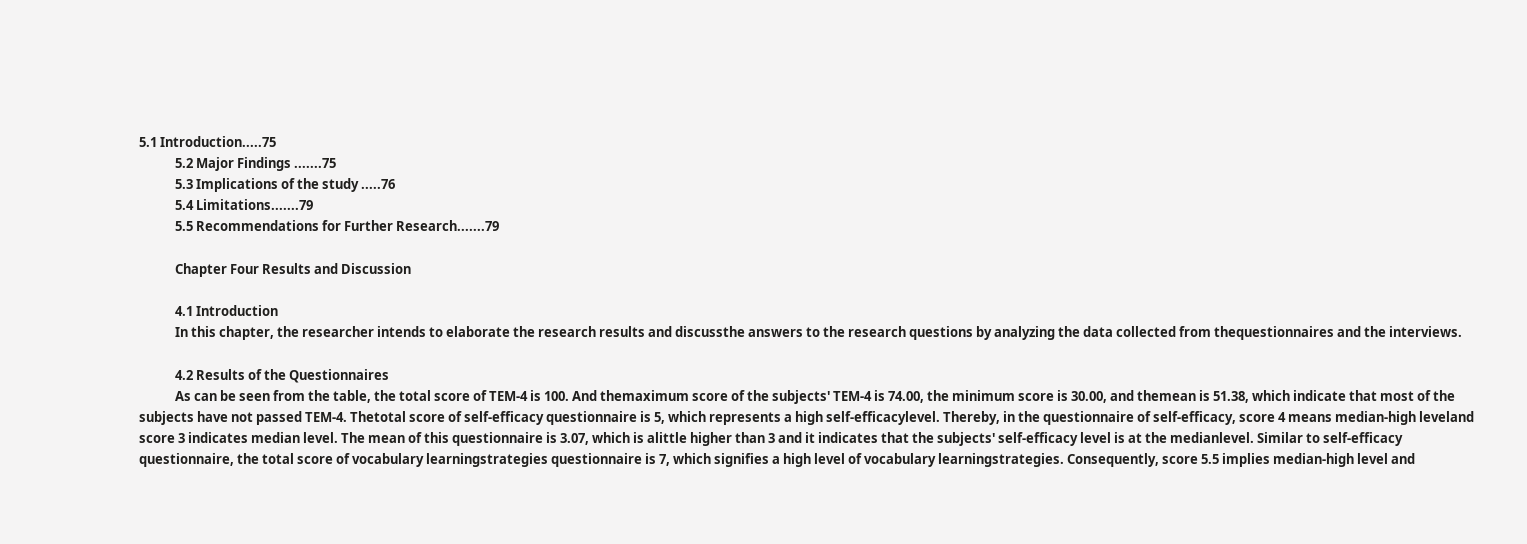5.1 Introduction.....75
            5.2 Major Findings .......75
            5.3 Implications of the study .....76
            5.4 Limitations.......79
            5.5 Recommendations for Further Research.......79

            Chapter Four Results and Discussion

            4.1 Introduction
            In this chapter, the researcher intends to elaborate the research results and discussthe answers to the research questions by analyzing the data collected from thequestionnaires and the interviews.

            4.2 Results of the Questionnaires
            As can be seen from the table, the total score of TEM-4 is 100. And themaximum score of the subjects' TEM-4 is 74.00, the minimum score is 30.00, and themean is 51.38, which indicate that most of the subjects have not passed TEM-4. Thetotal score of self-efficacy questionnaire is 5, which represents a high self-efficacylevel. Thereby, in the questionnaire of self-efficacy, score 4 means median-high leveland score 3 indicates median level. The mean of this questionnaire is 3.07, which is alittle higher than 3 and it indicates that the subjects' self-efficacy level is at the medianlevel. Similar to self-efficacy questionnaire, the total score of vocabulary learningstrategies questionnaire is 7, which signifies a high level of vocabulary learningstrategies. Consequently, score 5.5 implies median-high level and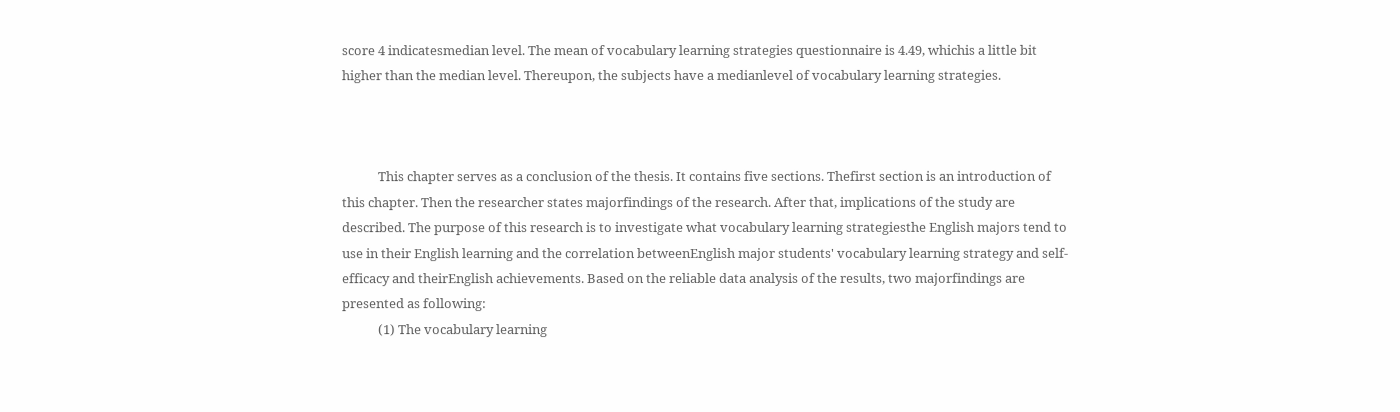score 4 indicatesmedian level. The mean of vocabulary learning strategies questionnaire is 4.49, whichis a little bit higher than the median level. Thereupon, the subjects have a medianlevel of vocabulary learning strategies.



            This chapter serves as a conclusion of the thesis. It contains five sections. Thefirst section is an introduction of this chapter. Then the researcher states majorfindings of the research. After that, implications of the study are described. The purpose of this research is to investigate what vocabulary learning strategiesthe English majors tend to use in their English learning and the correlation betweenEnglish major students' vocabulary learning strategy and self-efficacy and theirEnglish achievements. Based on the reliable data analysis of the results, two majorfindings are presented as following:
            (1) The vocabulary learning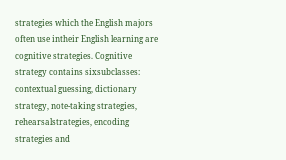strategies which the English majors often use intheir English learning are cognitive strategies. Cognitive strategy contains sixsubclasses: contextual guessing, dictionary strategy, note-taking strategies, rehearsalstrategies, encoding strategies and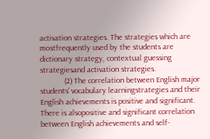activation strategies. The strategies which are mostfrequently used by the students are dictionary strategy, contextual guessing strategiesand activation strategies.
            (2) The correlation between English major students' vocabulary learningstrategies and their English achievements is positive and significant. There is alsopositive and significant correlation between English achievements and self-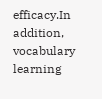efficacy.In addition, vocabulary learning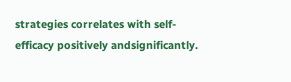strategies correlates with self-efficacy positively andsignificantly.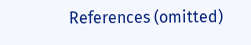References (omitted)